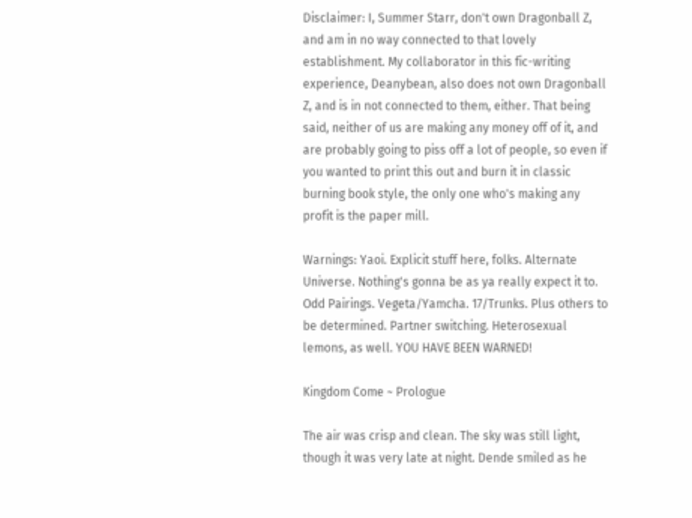Disclaimer: I, Summer Starr, don't own Dragonball Z, and am in no way connected to that lovely establishment. My collaborator in this fic-writing experience, Deanybean, also does not own Dragonball Z, and is in not connected to them, either. That being said, neither of us are making any money off of it, and are probably going to piss off a lot of people, so even if you wanted to print this out and burn it in classic burning book style, the only one who's making any profit is the paper mill.

Warnings: Yaoi. Explicit stuff here, folks. Alternate Universe. Nothing's gonna be as ya really expect it to. Odd Pairings. Vegeta/Yamcha. 17/Trunks. Plus others to be determined. Partner switching. Heterosexual lemons, as well. YOU HAVE BEEN WARNED!

Kingdom Come ~ Prologue

The air was crisp and clean. The sky was still light, though it was very late at night. Dende smiled as he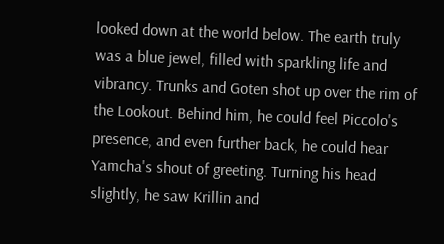looked down at the world below. The earth truly was a blue jewel, filled with sparkling life and vibrancy. Trunks and Goten shot up over the rim of the Lookout. Behind him, he could feel Piccolo's presence, and even further back, he could hear Yamcha's shout of greeting. Turning his head slightly, he saw Krillin and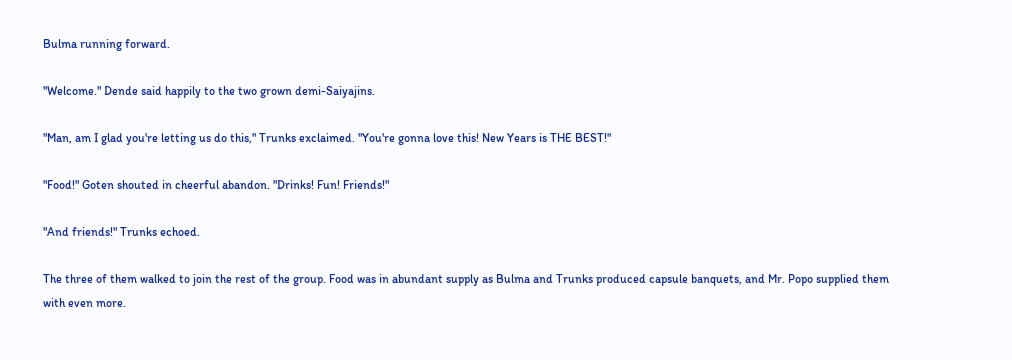Bulma running forward.

"Welcome." Dende said happily to the two grown demi-Saiyajins.

"Man, am I glad you're letting us do this," Trunks exclaimed. "You're gonna love this! New Years is THE BEST!"

"Food!" Goten shouted in cheerful abandon. "Drinks! Fun! Friends!"

"And friends!" Trunks echoed.

The three of them walked to join the rest of the group. Food was in abundant supply as Bulma and Trunks produced capsule banquets, and Mr. Popo supplied them with even more.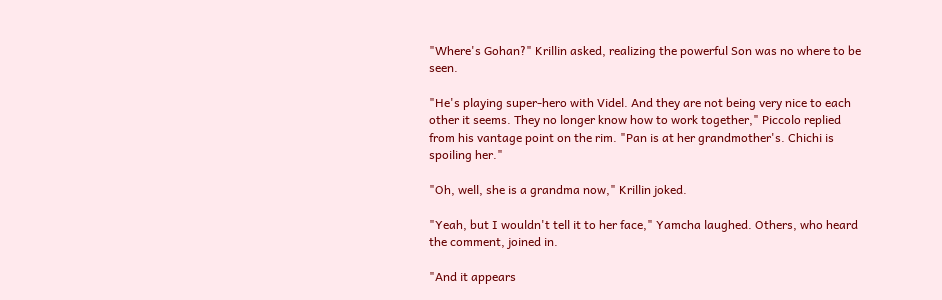"Where's Gohan?" Krillin asked, realizing the powerful Son was no where to be seen.

"He's playing super-hero with Videl. And they are not being very nice to each other it seems. They no longer know how to work together," Piccolo replied from his vantage point on the rim. "Pan is at her grandmother's. Chichi is spoiling her."

"Oh, well, she is a grandma now," Krillin joked.

"Yeah, but I wouldn't tell it to her face," Yamcha laughed. Others, who heard the comment, joined in.

"And it appears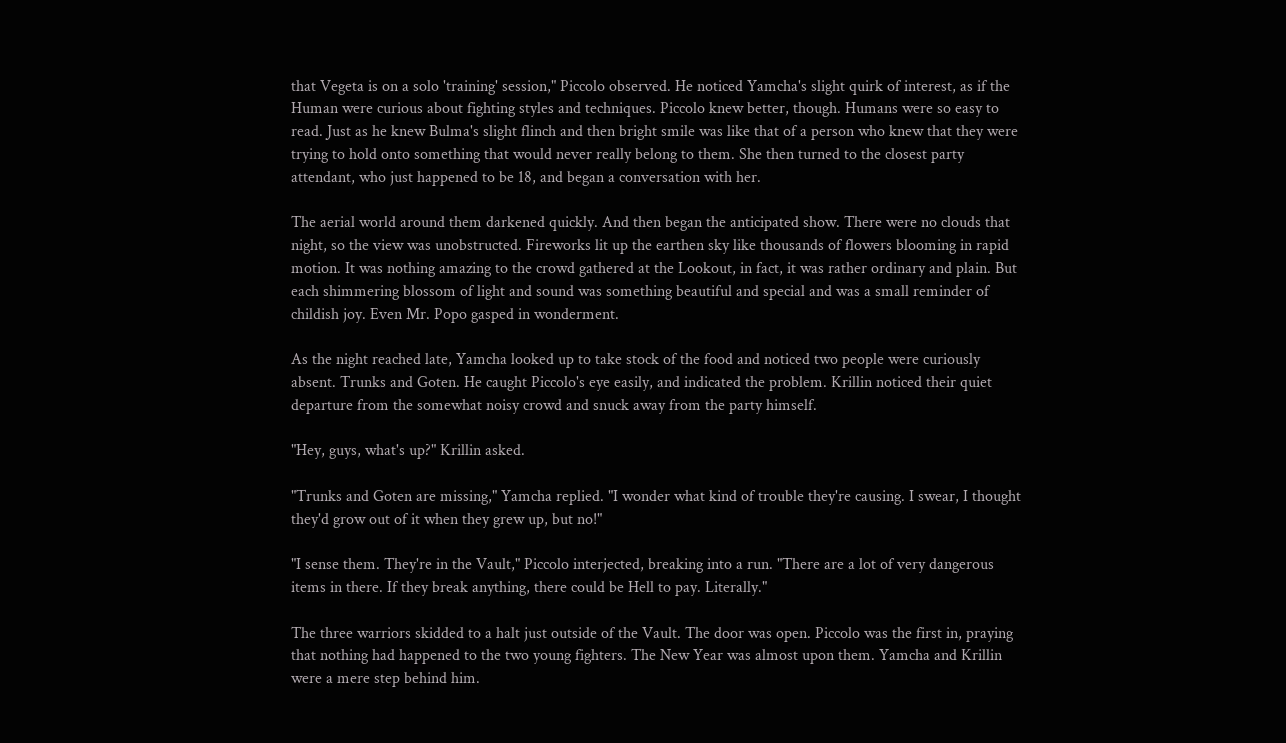that Vegeta is on a solo 'training' session," Piccolo observed. He noticed Yamcha's slight quirk of interest, as if the Human were curious about fighting styles and techniques. Piccolo knew better, though. Humans were so easy to read. Just as he knew Bulma's slight flinch and then bright smile was like that of a person who knew that they were trying to hold onto something that would never really belong to them. She then turned to the closest party attendant, who just happened to be 18, and began a conversation with her.

The aerial world around them darkened quickly. And then began the anticipated show. There were no clouds that night, so the view was unobstructed. Fireworks lit up the earthen sky like thousands of flowers blooming in rapid motion. It was nothing amazing to the crowd gathered at the Lookout, in fact, it was rather ordinary and plain. But each shimmering blossom of light and sound was something beautiful and special and was a small reminder of childish joy. Even Mr. Popo gasped in wonderment.

As the night reached late, Yamcha looked up to take stock of the food and noticed two people were curiously absent. Trunks and Goten. He caught Piccolo's eye easily, and indicated the problem. Krillin noticed their quiet departure from the somewhat noisy crowd and snuck away from the party himself.

"Hey, guys, what's up?" Krillin asked.

"Trunks and Goten are missing," Yamcha replied. "I wonder what kind of trouble they're causing. I swear, I thought they'd grow out of it when they grew up, but no!"

"I sense them. They're in the Vault," Piccolo interjected, breaking into a run. "There are a lot of very dangerous items in there. If they break anything, there could be Hell to pay. Literally."

The three warriors skidded to a halt just outside of the Vault. The door was open. Piccolo was the first in, praying that nothing had happened to the two young fighters. The New Year was almost upon them. Yamcha and Krillin were a mere step behind him.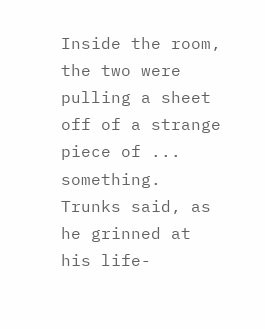Inside the room, the two were pulling a sheet off of a strange piece of ... something. Trunks said, as he grinned at his life-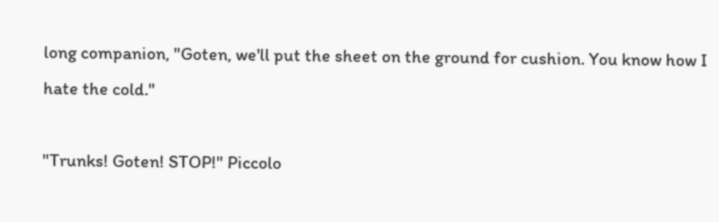long companion, "Goten, we'll put the sheet on the ground for cushion. You know how I hate the cold."

"Trunks! Goten! STOP!" Piccolo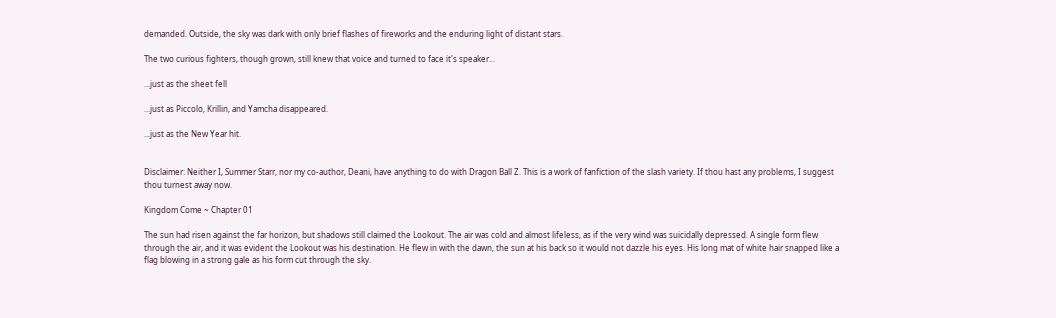demanded. Outside, the sky was dark with only brief flashes of fireworks and the enduring light of distant stars.

The two curious fighters, though grown, still knew that voice and turned to face it's speaker...

...just as the sheet fell

...just as Piccolo, Krillin, and Yamcha disappeared.

...just as the New Year hit.


Disclaimer: Neither I, Summer Starr, nor my co-author, Deani, have anything to do with Dragon Ball Z. This is a work of fanfiction of the slash variety. If thou hast any problems, I suggest thou turnest away now.

Kingdom Come ~ Chapter 01

The sun had risen against the far horizon, but shadows still claimed the Lookout. The air was cold and almost lifeless, as if the very wind was suicidally depressed. A single form flew through the air, and it was evident the Lookout was his destination. He flew in with the dawn, the sun at his back so it would not dazzle his eyes. His long mat of white hair snapped like a flag blowing in a strong gale as his form cut through the sky.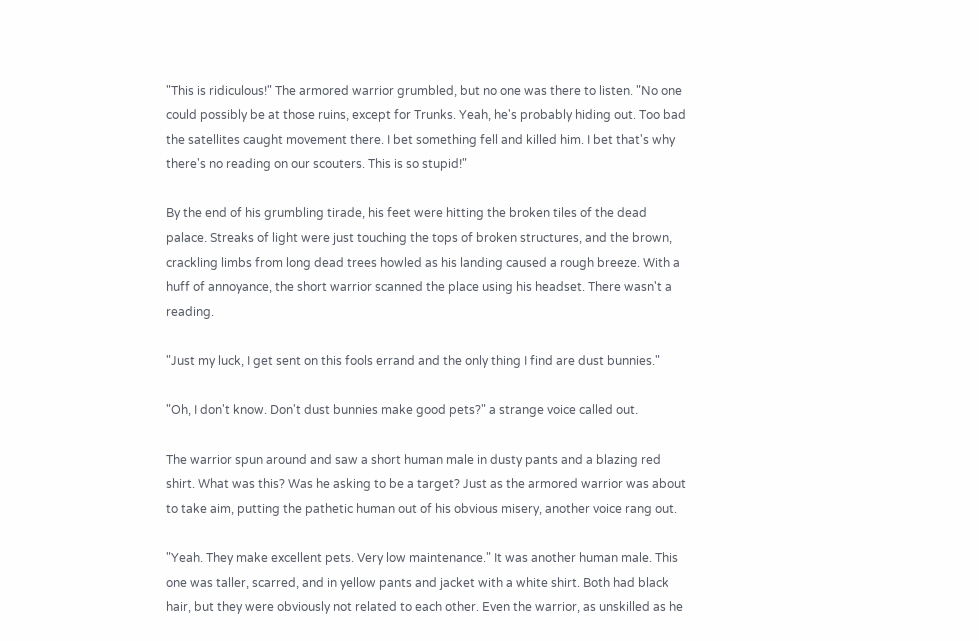"This is ridiculous!" The armored warrior grumbled, but no one was there to listen. "No one could possibly be at those ruins, except for Trunks. Yeah, he's probably hiding out. Too bad the satellites caught movement there. I bet something fell and killed him. I bet that's why there's no reading on our scouters. This is so stupid!"

By the end of his grumbling tirade, his feet were hitting the broken tiles of the dead palace. Streaks of light were just touching the tops of broken structures, and the brown, crackling limbs from long dead trees howled as his landing caused a rough breeze. With a huff of annoyance, the short warrior scanned the place using his headset. There wasn't a reading.

"Just my luck, I get sent on this fools errand and the only thing I find are dust bunnies."

"Oh, I don't know. Don't dust bunnies make good pets?" a strange voice called out.

The warrior spun around and saw a short human male in dusty pants and a blazing red shirt. What was this? Was he asking to be a target? Just as the armored warrior was about to take aim, putting the pathetic human out of his obvious misery, another voice rang out.

"Yeah. They make excellent pets. Very low maintenance." It was another human male. This one was taller, scarred, and in yellow pants and jacket with a white shirt. Both had black hair, but they were obviously not related to each other. Even the warrior, as unskilled as he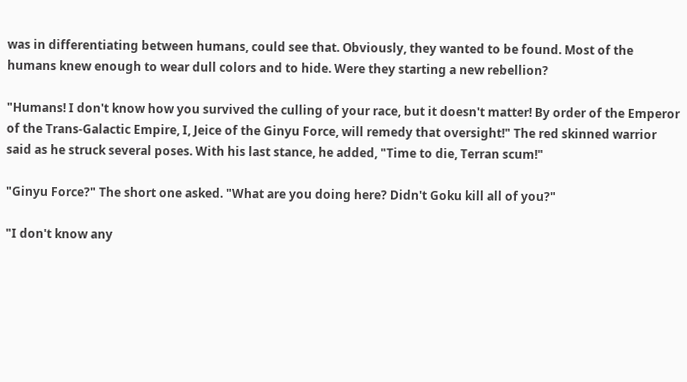was in differentiating between humans, could see that. Obviously, they wanted to be found. Most of the humans knew enough to wear dull colors and to hide. Were they starting a new rebellion?

"Humans! I don't know how you survived the culling of your race, but it doesn't matter! By order of the Emperor of the Trans-Galactic Empire, I, Jeice of the Ginyu Force, will remedy that oversight!" The red skinned warrior said as he struck several poses. With his last stance, he added, "Time to die, Terran scum!"

"Ginyu Force?" The short one asked. "What are you doing here? Didn't Goku kill all of you?"

"I don't know any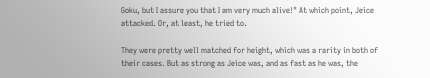Goku, but I assure you that I am very much alive!" At which point, Jeice attacked. Or, at least, he tried to.

They were pretty well matched for height, which was a rarity in both of their cases. But as strong as Jeice was, and as fast as he was, the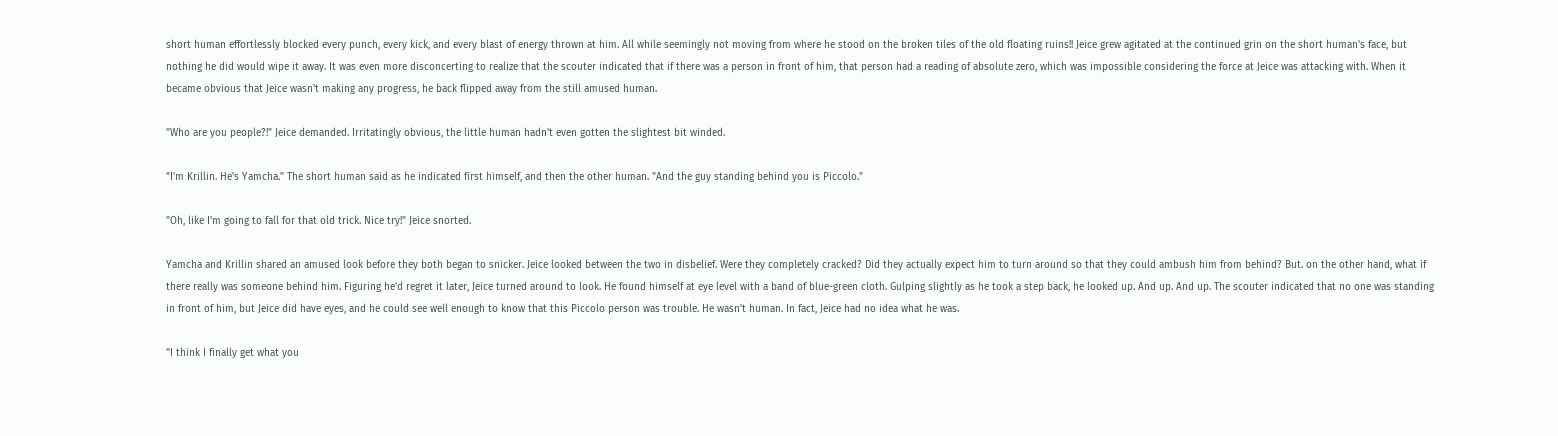short human effortlessly blocked every punch, every kick, and every blast of energy thrown at him. All while seemingly not moving from where he stood on the broken tiles of the old floating ruins!! Jeice grew agitated at the continued grin on the short human's face, but nothing he did would wipe it away. It was even more disconcerting to realize that the scouter indicated that if there was a person in front of him, that person had a reading of absolute zero, which was impossible considering the force at Jeice was attacking with. When it became obvious that Jeice wasn't making any progress, he back flipped away from the still amused human.

"Who are you people?!" Jeice demanded. Irritatingly obvious, the little human hadn't even gotten the slightest bit winded.

"I'm Krillin. He's Yamcha." The short human said as he indicated first himself, and then the other human. "And the guy standing behind you is Piccolo."

"Oh, like I'm going to fall for that old trick. Nice try!" Jeice snorted.

Yamcha and Krillin shared an amused look before they both began to snicker. Jeice looked between the two in disbelief. Were they completely cracked? Did they actually expect him to turn around so that they could ambush him from behind? But. on the other hand, what if there really was someone behind him. Figuring he'd regret it later, Jeice turned around to look. He found himself at eye level with a band of blue-green cloth. Gulping slightly as he took a step back, he looked up. And up. And up. The scouter indicated that no one was standing in front of him, but Jeice did have eyes, and he could see well enough to know that this Piccolo person was trouble. He wasn't human. In fact, Jeice had no idea what he was.

"I think I finally get what you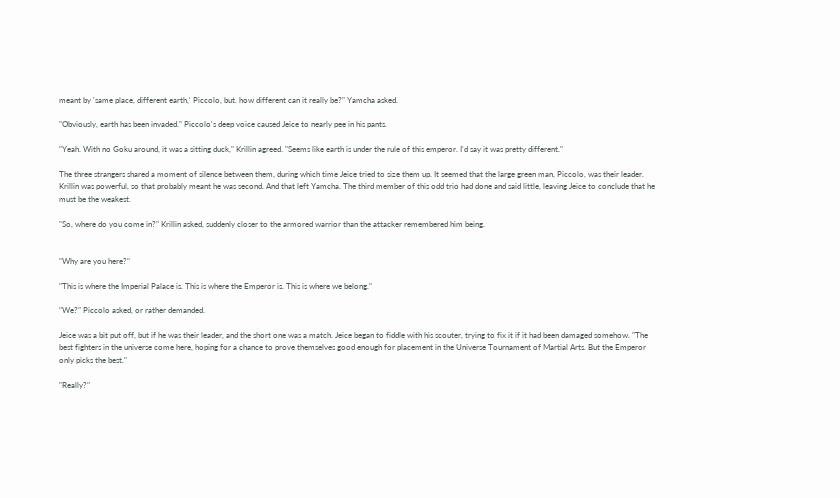meant by 'same place, different earth,' Piccolo, but. how different can it really be?" Yamcha asked.

"Obviously, earth has been invaded." Piccolo's deep voice caused Jeice to nearly pee in his pants.

"Yeah. With no Goku around, it was a sitting duck," Krillin agreed. "Seems like earth is under the rule of this emperor. I'd say it was pretty different."

The three strangers shared a moment of silence between them, during which time Jeice tried to size them up. It seemed that the large green man, Piccolo, was their leader. Krillin was powerful, so that probably meant he was second. And that left Yamcha. The third member of this odd trio had done and said little, leaving Jeice to conclude that he must be the weakest.

"So, where do you come in?" Krillin asked, suddenly closer to the armored warrior than the attacker remembered him being.


"Why are you here?"

"This is where the Imperial Palace is. This is where the Emperor is. This is where we belong."

"We?" Piccolo asked, or rather demanded.

Jeice was a bit put off, but if he was their leader, and the short one was a match. Jeice began to fiddle with his scouter, trying to fix it if it had been damaged somehow. "The best fighters in the universe come here, hoping for a chance to prove themselves good enough for placement in the Universe Tournament of Martial Arts. But the Emperor only picks the best."

"Really?"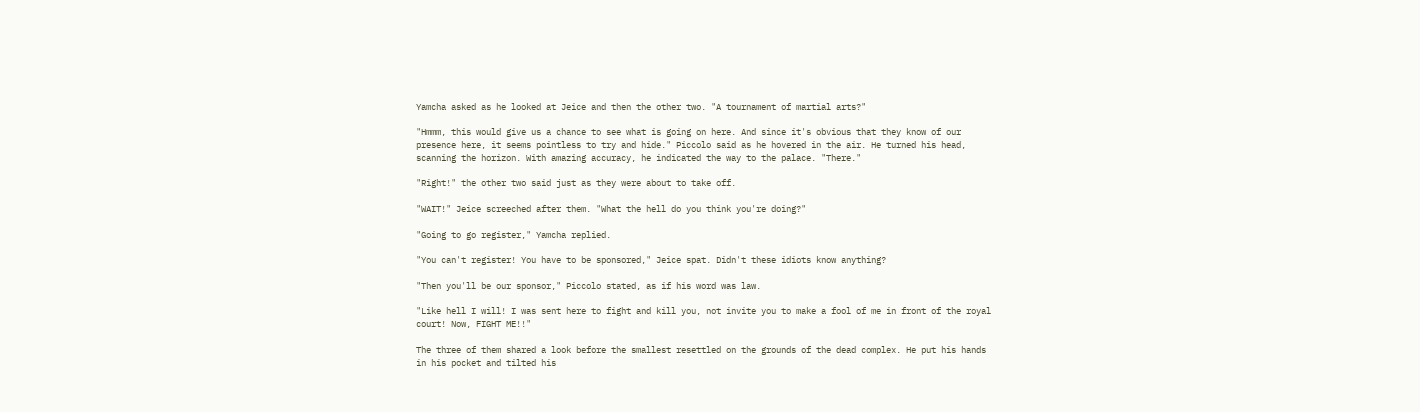Yamcha asked as he looked at Jeice and then the other two. "A tournament of martial arts?"

"Hmmm, this would give us a chance to see what is going on here. And since it's obvious that they know of our presence here, it seems pointless to try and hide." Piccolo said as he hovered in the air. He turned his head, scanning the horizon. With amazing accuracy, he indicated the way to the palace. "There."

"Right!" the other two said just as they were about to take off.

"WAIT!" Jeice screeched after them. "What the hell do you think you're doing?"

"Going to go register," Yamcha replied.

"You can't register! You have to be sponsored," Jeice spat. Didn't these idiots know anything?

"Then you'll be our sponsor," Piccolo stated, as if his word was law.

"Like hell I will! I was sent here to fight and kill you, not invite you to make a fool of me in front of the royal court! Now, FIGHT ME!!"

The three of them shared a look before the smallest resettled on the grounds of the dead complex. He put his hands in his pocket and tilted his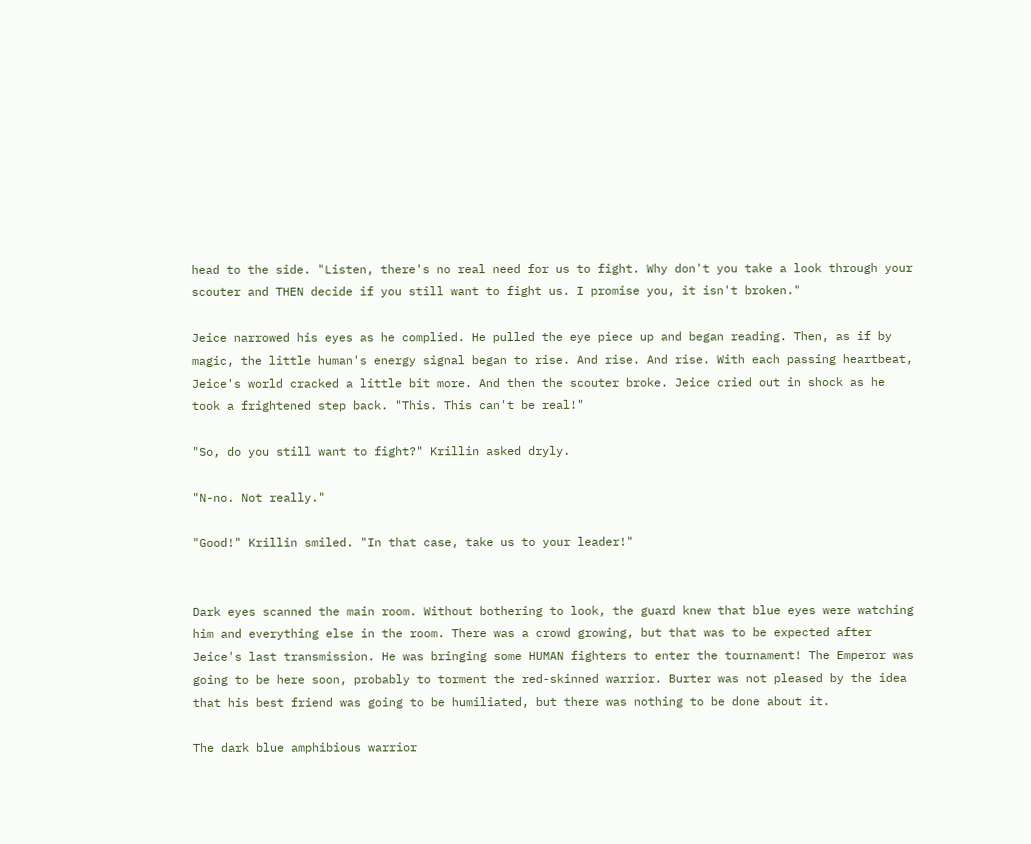head to the side. "Listen, there's no real need for us to fight. Why don't you take a look through your scouter and THEN decide if you still want to fight us. I promise you, it isn't broken."

Jeice narrowed his eyes as he complied. He pulled the eye piece up and began reading. Then, as if by magic, the little human's energy signal began to rise. And rise. And rise. With each passing heartbeat, Jeice's world cracked a little bit more. And then the scouter broke. Jeice cried out in shock as he took a frightened step back. "This. This can't be real!"

"So, do you still want to fight?" Krillin asked dryly.

"N-no. Not really."

"Good!" Krillin smiled. "In that case, take us to your leader!"


Dark eyes scanned the main room. Without bothering to look, the guard knew that blue eyes were watching him and everything else in the room. There was a crowd growing, but that was to be expected after Jeice's last transmission. He was bringing some HUMAN fighters to enter the tournament! The Emperor was going to be here soon, probably to torment the red-skinned warrior. Burter was not pleased by the idea that his best friend was going to be humiliated, but there was nothing to be done about it.

The dark blue amphibious warrior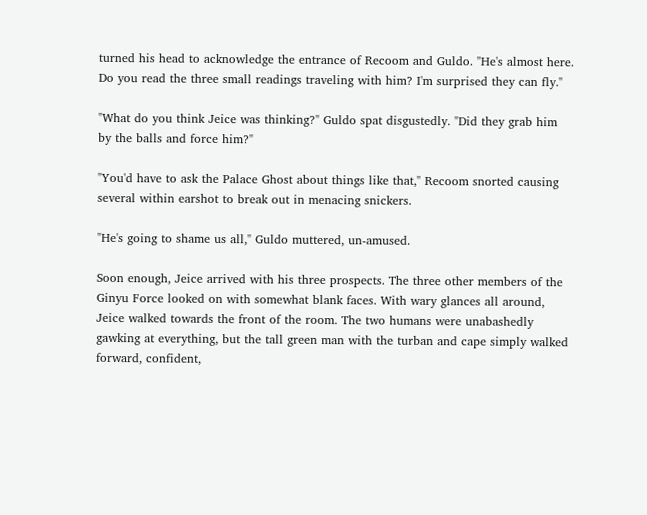turned his head to acknowledge the entrance of Recoom and Guldo. "He's almost here. Do you read the three small readings traveling with him? I'm surprised they can fly."

"What do you think Jeice was thinking?" Guldo spat disgustedly. "Did they grab him by the balls and force him?"

"You'd have to ask the Palace Ghost about things like that," Recoom snorted causing several within earshot to break out in menacing snickers.

"He's going to shame us all," Guldo muttered, un-amused.

Soon enough, Jeice arrived with his three prospects. The three other members of the Ginyu Force looked on with somewhat blank faces. With wary glances all around, Jeice walked towards the front of the room. The two humans were unabashedly gawking at everything, but the tall green man with the turban and cape simply walked forward, confident,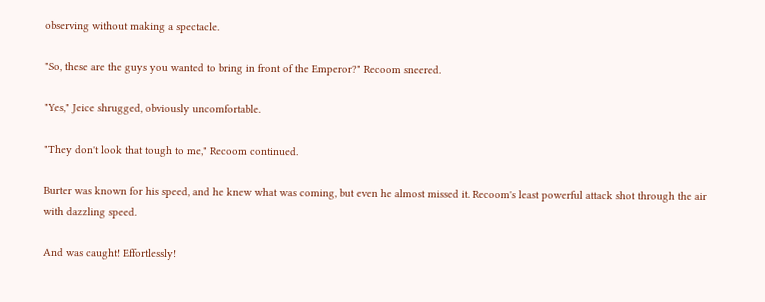observing without making a spectacle.

"So, these are the guys you wanted to bring in front of the Emperor?" Recoom sneered.

"Yes," Jeice shrugged, obviously uncomfortable.

"They don't look that tough to me," Recoom continued.

Burter was known for his speed, and he knew what was coming, but even he almost missed it. Recoom's least powerful attack shot through the air with dazzling speed.

And was caught! Effortlessly!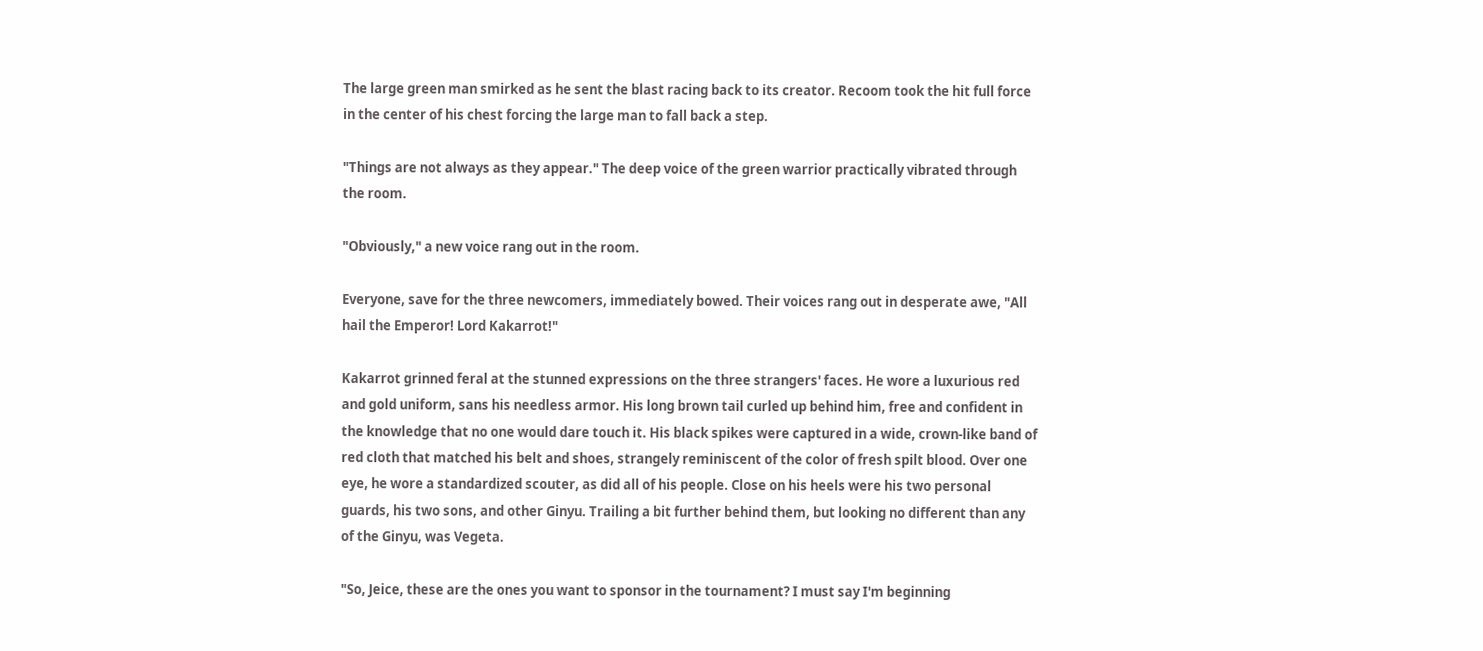The large green man smirked as he sent the blast racing back to its creator. Recoom took the hit full force in the center of his chest forcing the large man to fall back a step.

"Things are not always as they appear." The deep voice of the green warrior practically vibrated through the room.

"Obviously," a new voice rang out in the room.

Everyone, save for the three newcomers, immediately bowed. Their voices rang out in desperate awe, "All hail the Emperor! Lord Kakarrot!"

Kakarrot grinned feral at the stunned expressions on the three strangers' faces. He wore a luxurious red and gold uniform, sans his needless armor. His long brown tail curled up behind him, free and confident in the knowledge that no one would dare touch it. His black spikes were captured in a wide, crown-like band of red cloth that matched his belt and shoes, strangely reminiscent of the color of fresh spilt blood. Over one eye, he wore a standardized scouter, as did all of his people. Close on his heels were his two personal guards, his two sons, and other Ginyu. Trailing a bit further behind them, but looking no different than any of the Ginyu, was Vegeta.

"So, Jeice, these are the ones you want to sponsor in the tournament? I must say I'm beginning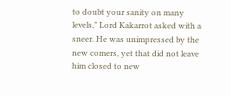to doubt your sanity on many levels," Lord Kakarrot asked with a sneer. He was unimpressed by the new comers, yet that did not leave him closed to new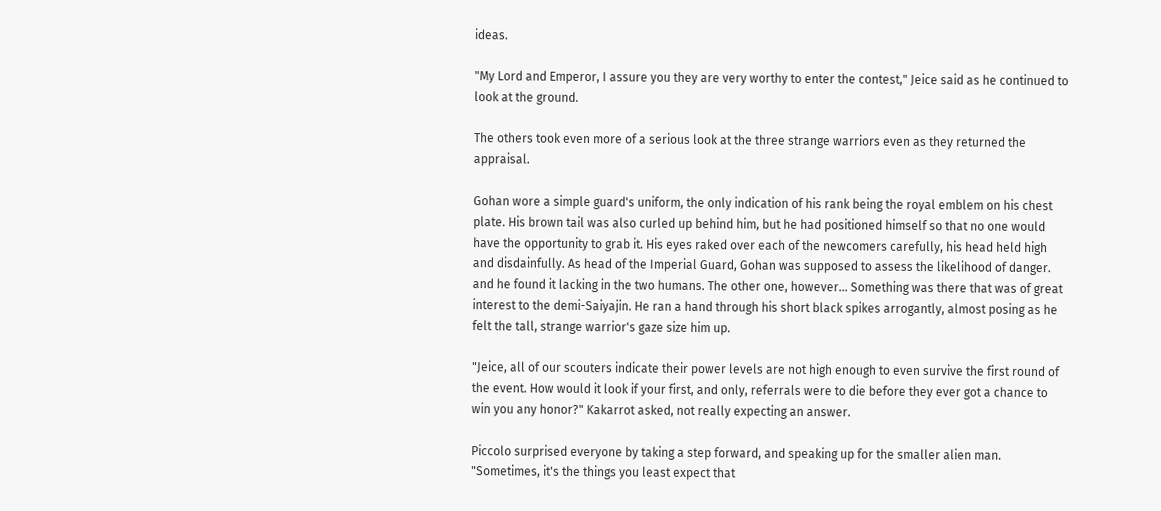ideas.

"My Lord and Emperor, I assure you they are very worthy to enter the contest," Jeice said as he continued to look at the ground.

The others took even more of a serious look at the three strange warriors even as they returned the appraisal.

Gohan wore a simple guard's uniform, the only indication of his rank being the royal emblem on his chest plate. His brown tail was also curled up behind him, but he had positioned himself so that no one would have the opportunity to grab it. His eyes raked over each of the newcomers carefully, his head held high and disdainfully. As head of the Imperial Guard, Gohan was supposed to assess the likelihood of danger. and he found it lacking in the two humans. The other one, however... Something was there that was of great interest to the demi-Saiyajin. He ran a hand through his short black spikes arrogantly, almost posing as he felt the tall, strange warrior's gaze size him up.

"Jeice, all of our scouters indicate their power levels are not high enough to even survive the first round of the event. How would it look if your first, and only, referrals were to die before they ever got a chance to win you any honor?" Kakarrot asked, not really expecting an answer.

Piccolo surprised everyone by taking a step forward, and speaking up for the smaller alien man. "Sometimes, it's the things you least expect that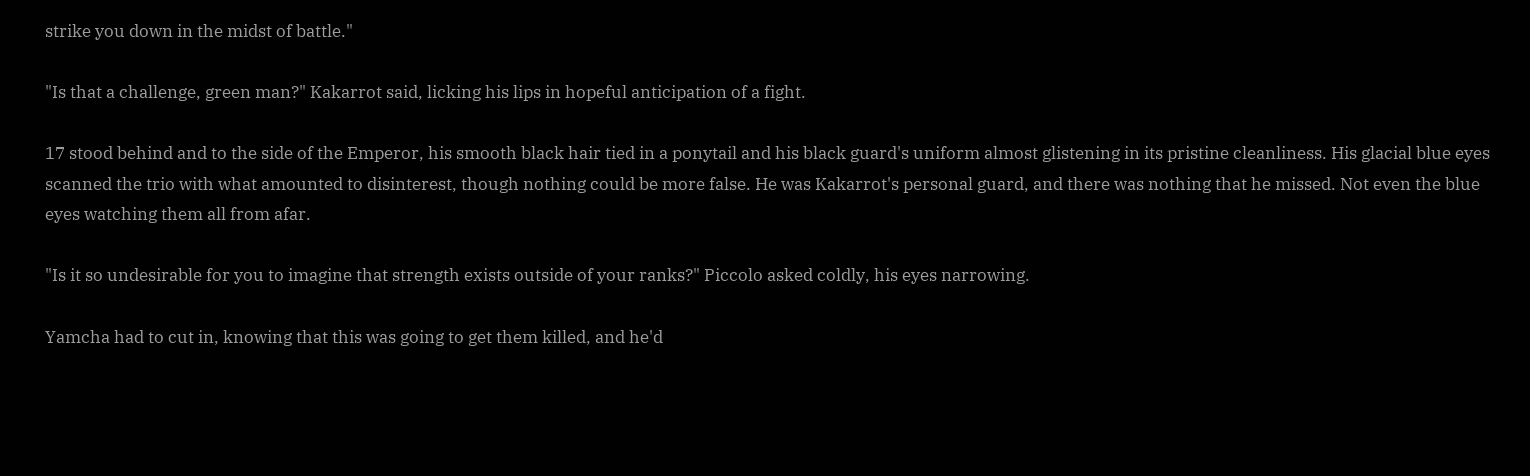strike you down in the midst of battle."

"Is that a challenge, green man?" Kakarrot said, licking his lips in hopeful anticipation of a fight.

17 stood behind and to the side of the Emperor, his smooth black hair tied in a ponytail and his black guard's uniform almost glistening in its pristine cleanliness. His glacial blue eyes scanned the trio with what amounted to disinterest, though nothing could be more false. He was Kakarrot's personal guard, and there was nothing that he missed. Not even the blue eyes watching them all from afar.

"Is it so undesirable for you to imagine that strength exists outside of your ranks?" Piccolo asked coldly, his eyes narrowing.

Yamcha had to cut in, knowing that this was going to get them killed, and he'd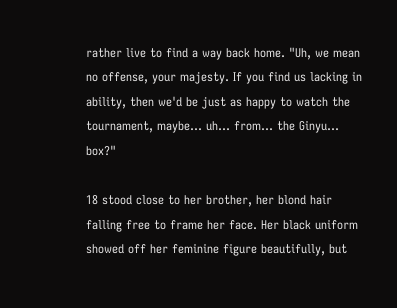rather live to find a way back home. "Uh, we mean no offense, your majesty. If you find us lacking in ability, then we'd be just as happy to watch the tournament, maybe... uh... from... the Ginyu... box?"

18 stood close to her brother, her blond hair falling free to frame her face. Her black uniform showed off her feminine figure beautifully, but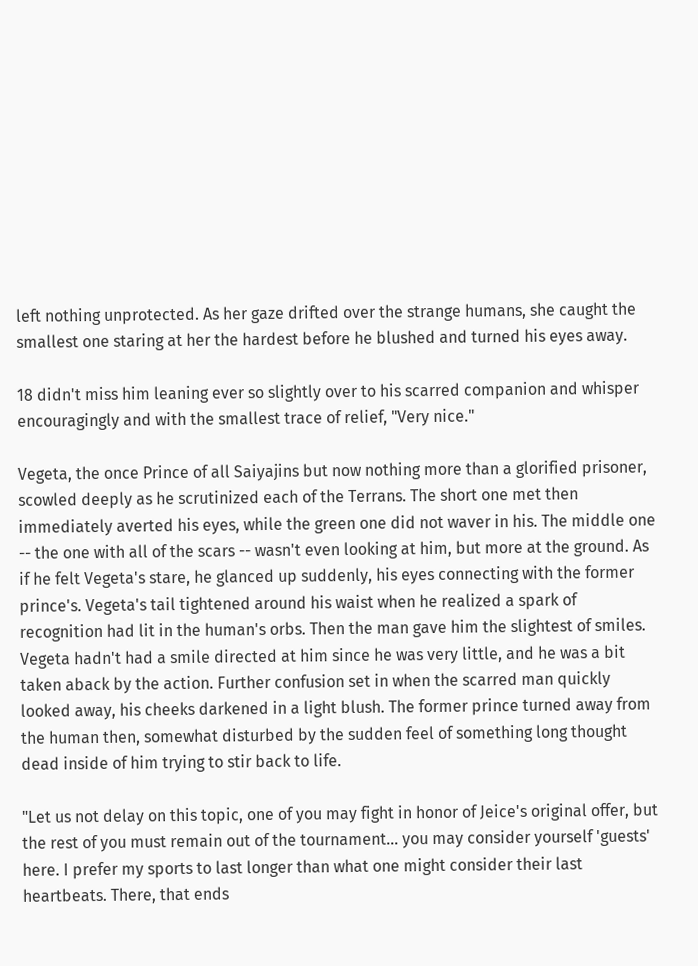left nothing unprotected. As her gaze drifted over the strange humans, she caught the smallest one staring at her the hardest before he blushed and turned his eyes away.

18 didn't miss him leaning ever so slightly over to his scarred companion and whisper encouragingly and with the smallest trace of relief, "Very nice."

Vegeta, the once Prince of all Saiyajins but now nothing more than a glorified prisoner, scowled deeply as he scrutinized each of the Terrans. The short one met then immediately averted his eyes, while the green one did not waver in his. The middle one -- the one with all of the scars -- wasn't even looking at him, but more at the ground. As if he felt Vegeta's stare, he glanced up suddenly, his eyes connecting with the former prince's. Vegeta's tail tightened around his waist when he realized a spark of recognition had lit in the human's orbs. Then the man gave him the slightest of smiles. Vegeta hadn't had a smile directed at him since he was very little, and he was a bit taken aback by the action. Further confusion set in when the scarred man quickly looked away, his cheeks darkened in a light blush. The former prince turned away from the human then, somewhat disturbed by the sudden feel of something long thought dead inside of him trying to stir back to life.

"Let us not delay on this topic, one of you may fight in honor of Jeice's original offer, but the rest of you must remain out of the tournament... you may consider yourself 'guests' here. I prefer my sports to last longer than what one might consider their last heartbeats. There, that ends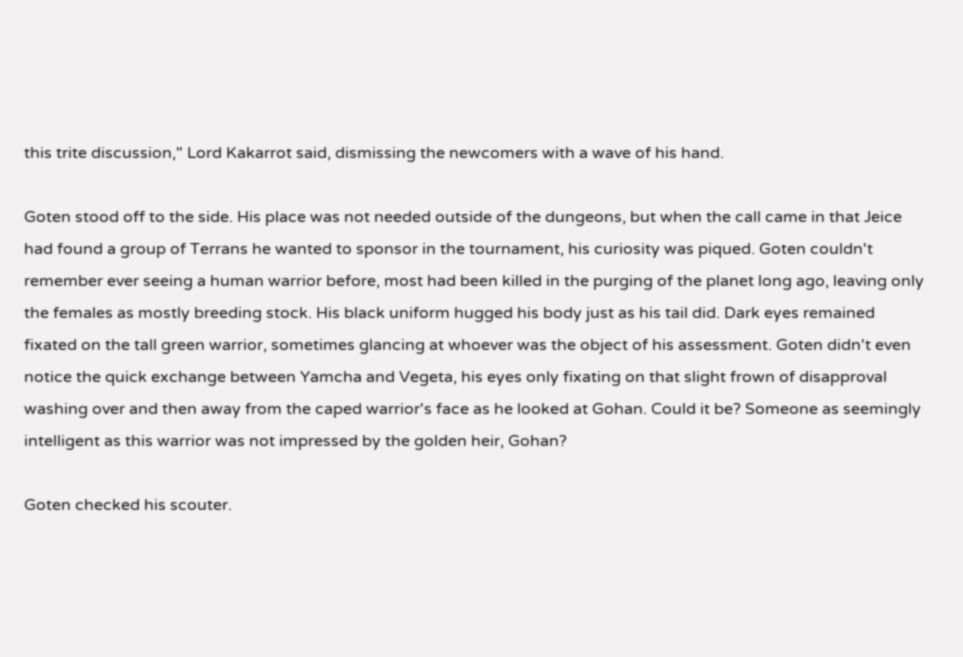this trite discussion," Lord Kakarrot said, dismissing the newcomers with a wave of his hand.

Goten stood off to the side. His place was not needed outside of the dungeons, but when the call came in that Jeice had found a group of Terrans he wanted to sponsor in the tournament, his curiosity was piqued. Goten couldn't remember ever seeing a human warrior before, most had been killed in the purging of the planet long ago, leaving only the females as mostly breeding stock. His black uniform hugged his body just as his tail did. Dark eyes remained fixated on the tall green warrior, sometimes glancing at whoever was the object of his assessment. Goten didn't even notice the quick exchange between Yamcha and Vegeta, his eyes only fixating on that slight frown of disapproval washing over and then away from the caped warrior's face as he looked at Gohan. Could it be? Someone as seemingly intelligent as this warrior was not impressed by the golden heir, Gohan?

Goten checked his scouter.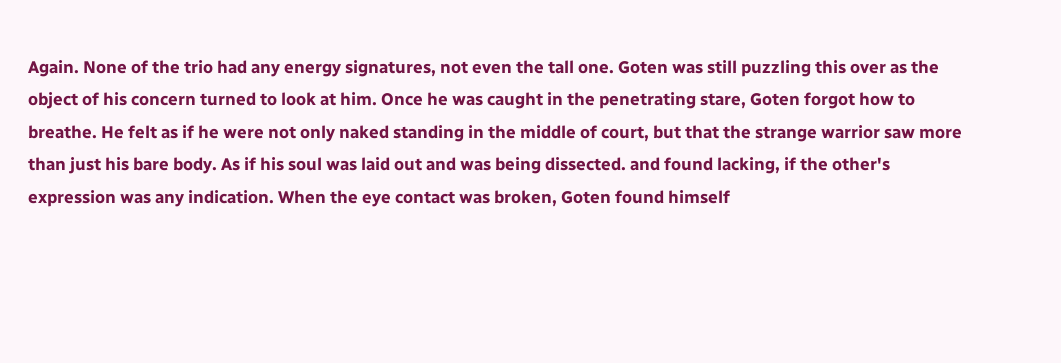Again. None of the trio had any energy signatures, not even the tall one. Goten was still puzzling this over as the object of his concern turned to look at him. Once he was caught in the penetrating stare, Goten forgot how to breathe. He felt as if he were not only naked standing in the middle of court, but that the strange warrior saw more than just his bare body. As if his soul was laid out and was being dissected. and found lacking, if the other's expression was any indication. When the eye contact was broken, Goten found himself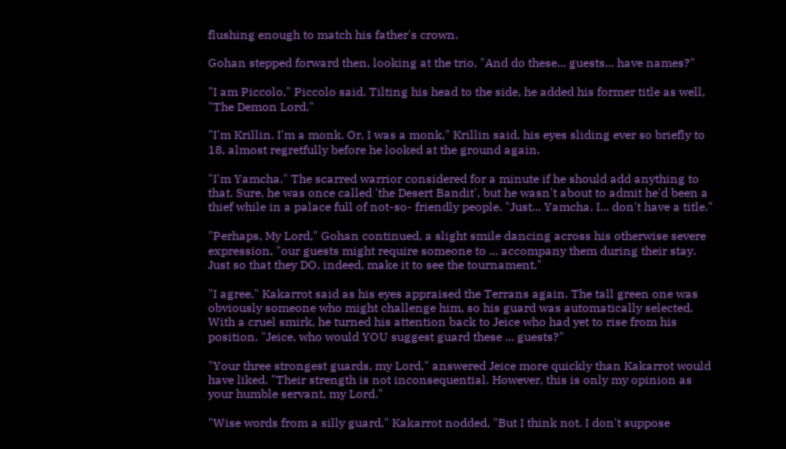flushing enough to match his father's crown.

Gohan stepped forward then, looking at the trio, "And do these... guests... have names?"

"I am Piccolo," Piccolo said. Tilting his head to the side, he added his former title as well, "The Demon Lord."

"I'm Krillin. I'm a monk. Or, I was a monk," Krillin said, his eyes sliding ever so briefly to 18, almost regretfully before he looked at the ground again.

"I'm Yamcha." The scarred warrior considered for a minute if he should add anything to that. Sure, he was once called 'the Desert Bandit', but he wasn't about to admit he'd been a thief while in a palace full of not-so- friendly people. "Just... Yamcha. I... don't have a title."

"Perhaps, My Lord," Gohan continued, a slight smile dancing across his otherwise severe expression, "our guests might require someone to ... accompany them during their stay. Just so that they DO, indeed, make it to see the tournament."

"I agree," Kakarrot said as his eyes appraised the Terrans again. The tall green one was obviously someone who might challenge him, so his guard was automatically selected. With a cruel smirk, he turned his attention back to Jeice who had yet to rise from his position. "Jeice, who would YOU suggest guard these ... guests?"

"Your three strongest guards, my Lord," answered Jeice more quickly than Kakarrot would have liked. "Their strength is not inconsequential. However, this is only my opinion as your humble servant, my Lord."

"Wise words from a silly guard," Kakarrot nodded, "But I think not. I don't suppose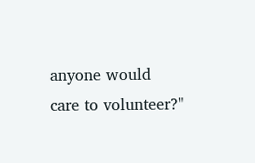anyone would care to volunteer?"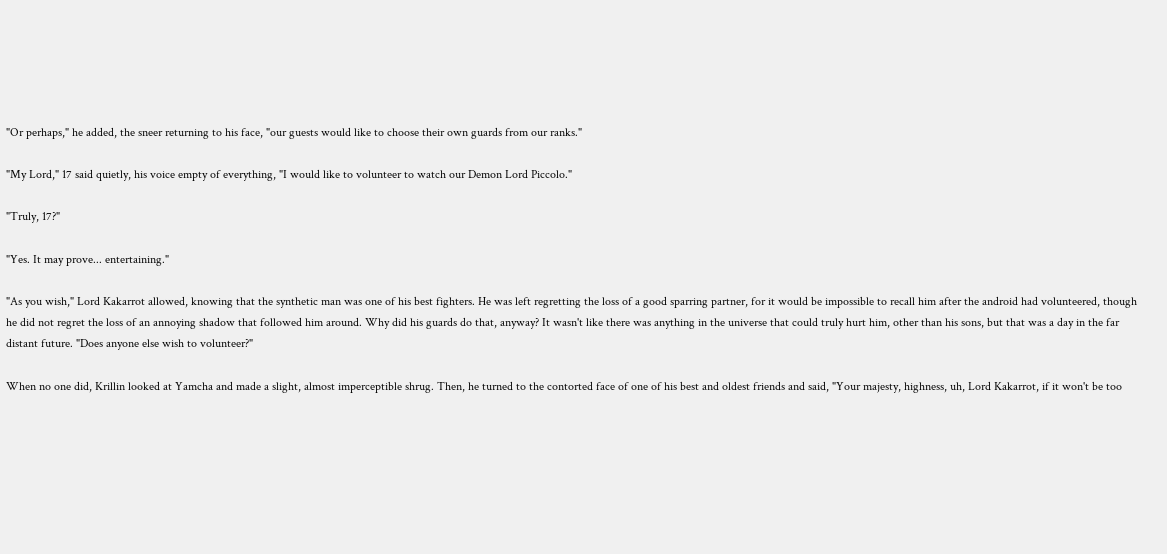"Or perhaps," he added, the sneer returning to his face, "our guests would like to choose their own guards from our ranks."

"My Lord," 17 said quietly, his voice empty of everything, "I would like to volunteer to watch our Demon Lord Piccolo."

"Truly, 17?"

"Yes. It may prove... entertaining."

"As you wish," Lord Kakarrot allowed, knowing that the synthetic man was one of his best fighters. He was left regretting the loss of a good sparring partner, for it would be impossible to recall him after the android had volunteered, though he did not regret the loss of an annoying shadow that followed him around. Why did his guards do that, anyway? It wasn't like there was anything in the universe that could truly hurt him, other than his sons, but that was a day in the far distant future. "Does anyone else wish to volunteer?"

When no one did, Krillin looked at Yamcha and made a slight, almost imperceptible shrug. Then, he turned to the contorted face of one of his best and oldest friends and said, "Your majesty, highness, uh, Lord Kakarrot, if it won't be too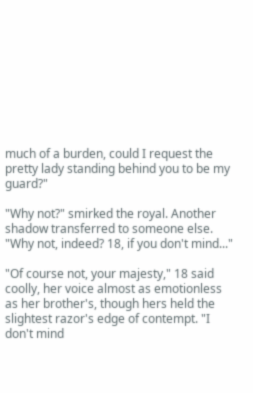much of a burden, could I request the pretty lady standing behind you to be my guard?"

"Why not?" smirked the royal. Another shadow transferred to someone else. "Why not, indeed? 18, if you don't mind..."

"Of course not, your majesty," 18 said coolly, her voice almost as emotionless as her brother's, though hers held the slightest razor's edge of contempt. "I don't mind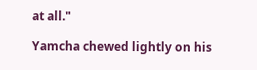at all."

Yamcha chewed lightly on his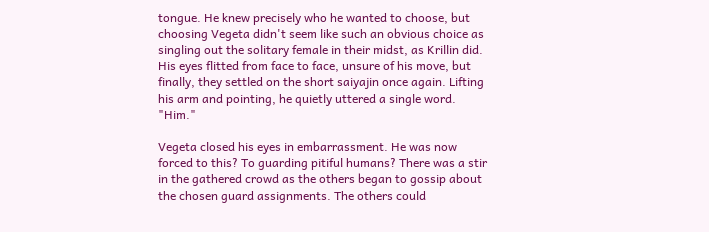tongue. He knew precisely who he wanted to choose, but choosing Vegeta didn't seem like such an obvious choice as singling out the solitary female in their midst, as Krillin did. His eyes flitted from face to face, unsure of his move, but finally, they settled on the short saiyajin once again. Lifting his arm and pointing, he quietly uttered a single word. "Him."

Vegeta closed his eyes in embarrassment. He was now forced to this? To guarding pitiful humans? There was a stir in the gathered crowd as the others began to gossip about the chosen guard assignments. The others could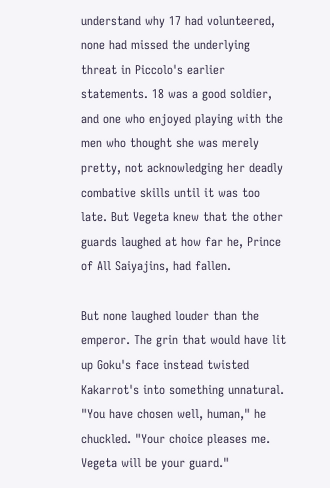understand why 17 had volunteered, none had missed the underlying threat in Piccolo's earlier statements. 18 was a good soldier, and one who enjoyed playing with the men who thought she was merely pretty, not acknowledging her deadly combative skills until it was too late. But Vegeta knew that the other guards laughed at how far he, Prince of All Saiyajins, had fallen.

But none laughed louder than the emperor. The grin that would have lit up Goku's face instead twisted Kakarrot's into something unnatural. "You have chosen well, human," he chuckled. "Your choice pleases me. Vegeta will be your guard."